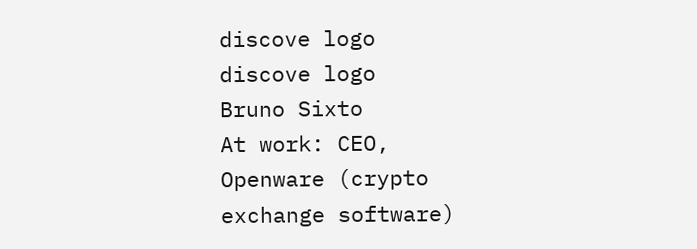discove logo
discove logo
Bruno Sixto
At work: CEO, Openware (crypto exchange software)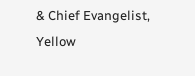& Chief Evangelist, Yellow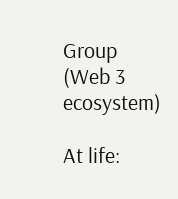Group (Web 3 ecosystem)

At life: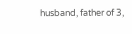husband, father of 3,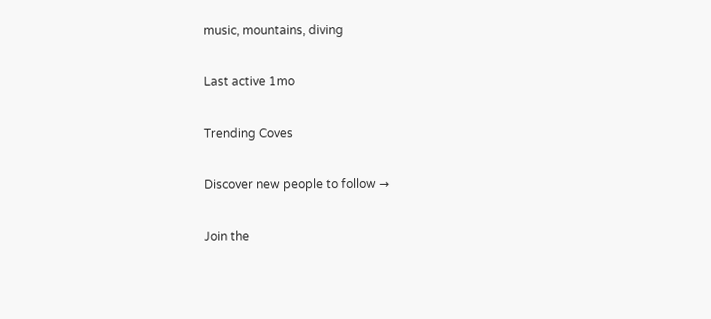music, mountains, diving

Last active 1mo

Trending Coves

Discover new people to follow →

Join the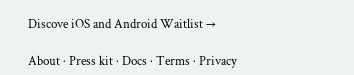Discove iOS and Android Waitlist →

About · Press kit · Docs · Terms · Privacy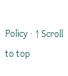Policy · ↑ Scroll to top